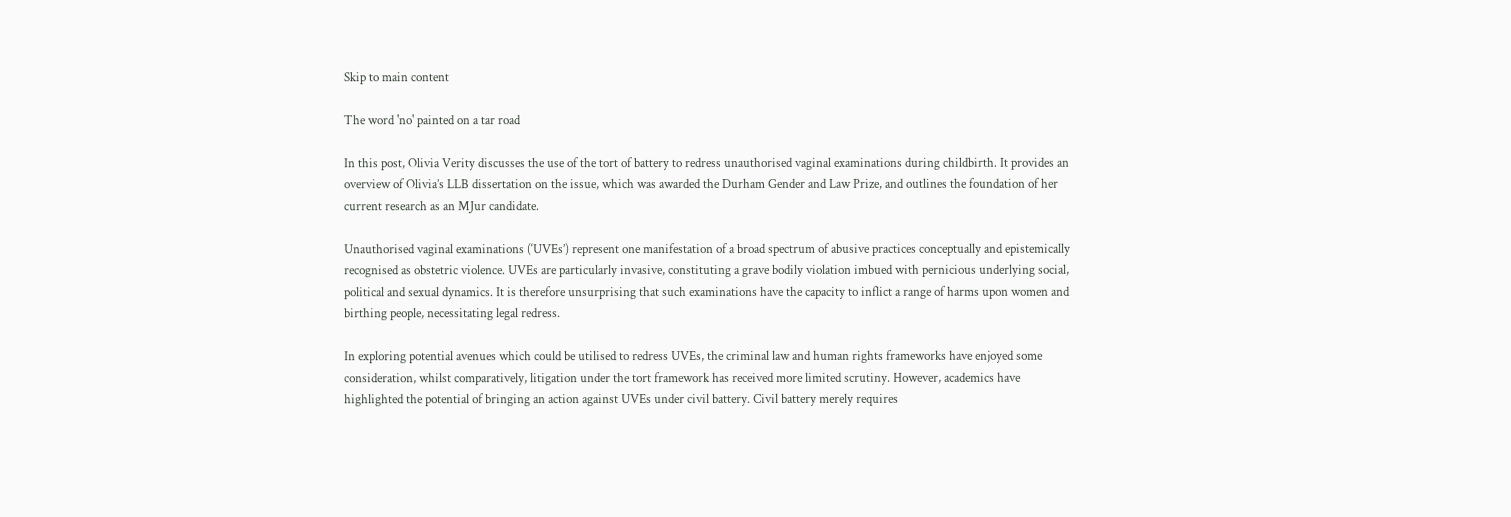Skip to main content

The word 'no' painted on a tar road

In this post, Olivia Verity discusses the use of the tort of battery to redress unauthorised vaginal examinations during childbirth. It provides an overview of Olivia’s LLB dissertation on the issue, which was awarded the Durham Gender and Law Prize, and outlines the foundation of her current research as an MJur candidate.

Unauthorised vaginal examinations (‘UVEs’) represent one manifestation of a broad spectrum of abusive practices conceptually and epistemically recognised as obstetric violence. UVEs are particularly invasive, constituting a grave bodily violation imbued with pernicious underlying social, political and sexual dynamics. It is therefore unsurprising that such examinations have the capacity to inflict a range of harms upon women and birthing people, necessitating legal redress.

In exploring potential avenues which could be utilised to redress UVEs, the criminal law and human rights frameworks have enjoyed some consideration, whilst comparatively, litigation under the tort framework has received more limited scrutiny. However, academics have highlighted the potential of bringing an action against UVEs under civil battery. Civil battery merely requires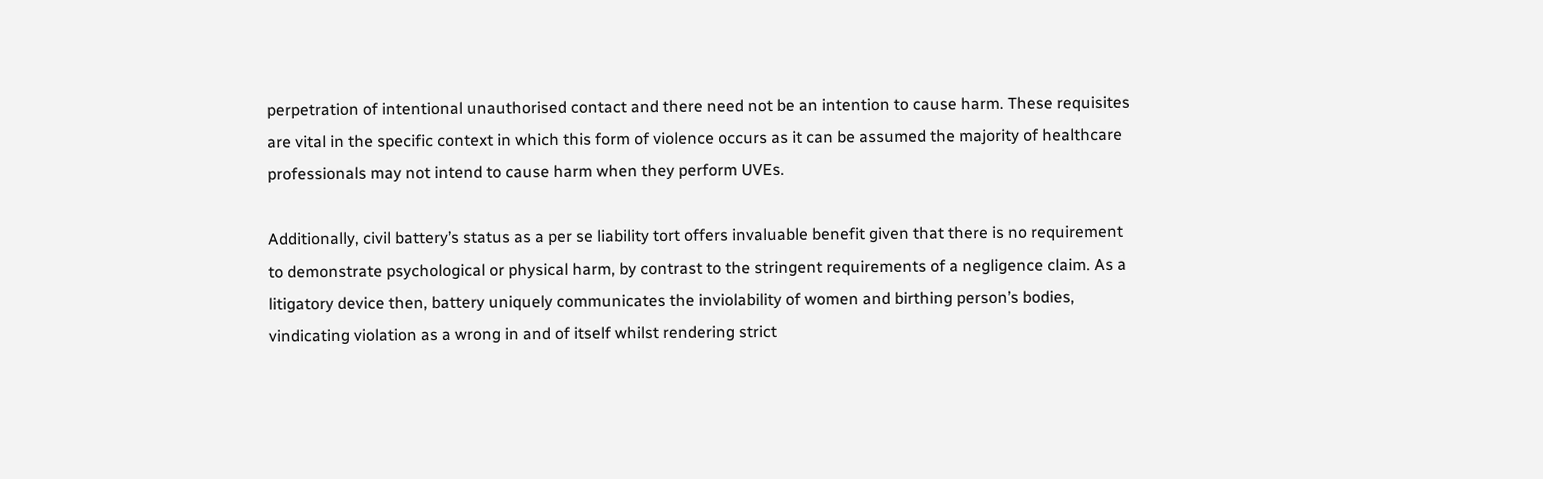perpetration of intentional unauthorised contact and there need not be an intention to cause harm. These requisites are vital in the specific context in which this form of violence occurs as it can be assumed the majority of healthcare professionals may not intend to cause harm when they perform UVEs.

Additionally, civil battery’s status as a per se liability tort offers invaluable benefit given that there is no requirement to demonstrate psychological or physical harm, by contrast to the stringent requirements of a negligence claim. As a litigatory device then, battery uniquely communicates the inviolability of women and birthing person’s bodies, vindicating violation as a wrong in and of itself whilst rendering strict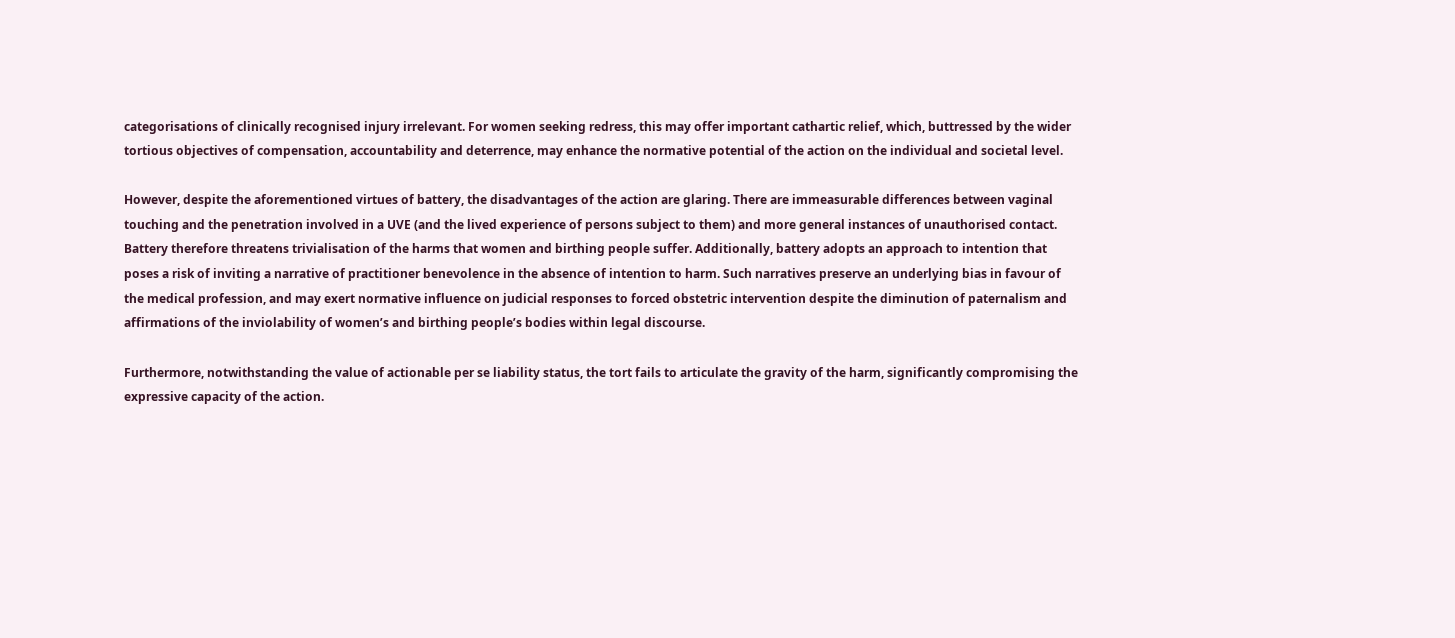categorisations of clinically recognised injury irrelevant. For women seeking redress, this may offer important cathartic relief, which, buttressed by the wider tortious objectives of compensation, accountability and deterrence, may enhance the normative potential of the action on the individual and societal level.

However, despite the aforementioned virtues of battery, the disadvantages of the action are glaring. There are immeasurable differences between vaginal touching and the penetration involved in a UVE (and the lived experience of persons subject to them) and more general instances of unauthorised contact. Battery therefore threatens trivialisation of the harms that women and birthing people suffer. Additionally, battery adopts an approach to intention that poses a risk of inviting a narrative of practitioner benevolence in the absence of intention to harm. Such narratives preserve an underlying bias in favour of the medical profession, and may exert normative influence on judicial responses to forced obstetric intervention despite the diminution of paternalism and affirmations of the inviolability of women’s and birthing people’s bodies within legal discourse.

Furthermore, notwithstanding the value of actionable per se liability status, the tort fails to articulate the gravity of the harm, significantly compromising the expressive capacity of the action.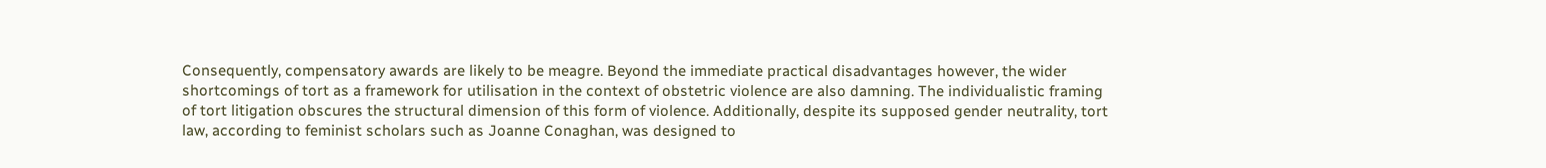Consequently, compensatory awards are likely to be meagre. Beyond the immediate practical disadvantages however, the wider shortcomings of tort as a framework for utilisation in the context of obstetric violence are also damning. The individualistic framing of tort litigation obscures the structural dimension of this form of violence. Additionally, despite its supposed gender neutrality, tort law, according to feminist scholars such as Joanne Conaghan, was designed to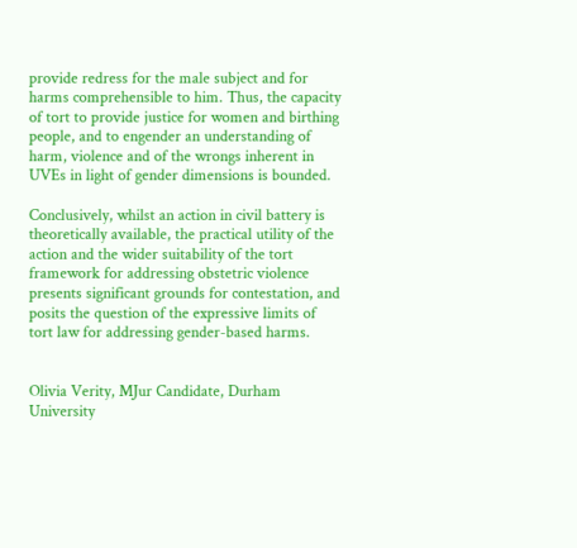provide redress for the male subject and for harms comprehensible to him. Thus, the capacity of tort to provide justice for women and birthing people, and to engender an understanding of harm, violence and of the wrongs inherent in UVEs in light of gender dimensions is bounded.

Conclusively, whilst an action in civil battery is theoretically available, the practical utility of the action and the wider suitability of the tort framework for addressing obstetric violence presents significant grounds for contestation, and posits the question of the expressive limits of tort law for addressing gender-based harms.


Olivia Verity, MJur Candidate, Durham University